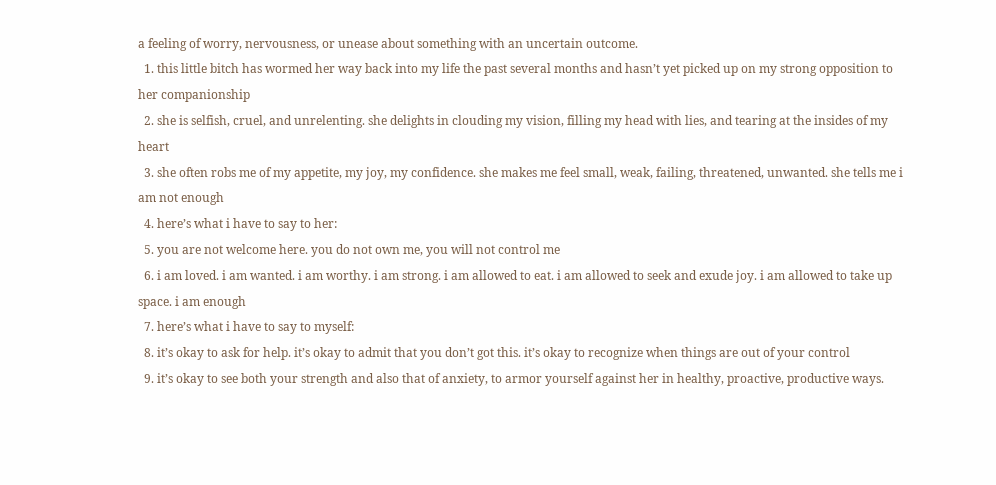a feeling of worry, nervousness, or unease about something with an uncertain outcome.
  1. this little bitch has wormed her way back into my life the past several months and hasn’t yet picked up on my strong opposition to her companionship
  2. she is selfish, cruel, and unrelenting. she delights in clouding my vision, filling my head with lies, and tearing at the insides of my heart
  3. she often robs me of my appetite, my joy, my confidence. she makes me feel small, weak, failing, threatened, unwanted. she tells me i am not enough
  4. here’s what i have to say to her:
  5. you are not welcome here. you do not own me, you will not control me
  6. i am loved. i am wanted. i am worthy. i am strong. i am allowed to eat. i am allowed to seek and exude joy. i am allowed to take up space. i am enough
  7. here’s what i have to say to myself:
  8. it’s okay to ask for help. it’s okay to admit that you don’t got this. it’s okay to recognize when things are out of your control
  9. it’s okay to see both your strength and also that of anxiety, to armor yourself against her in healthy, proactive, productive ways.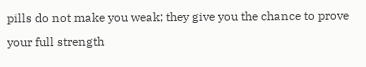pills do not make you weak; they give you the chance to prove your full strength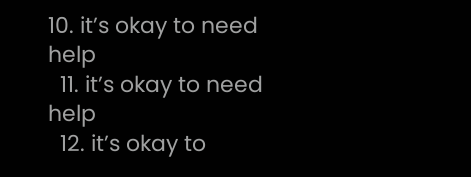10. it’s okay to need help
  11. it’s okay to need help
  12. it’s okay to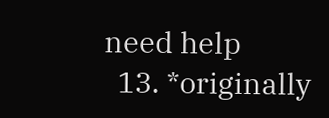need help
  13. *originally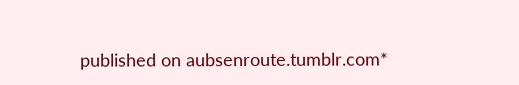published on aubsenroute.tumblr.com*